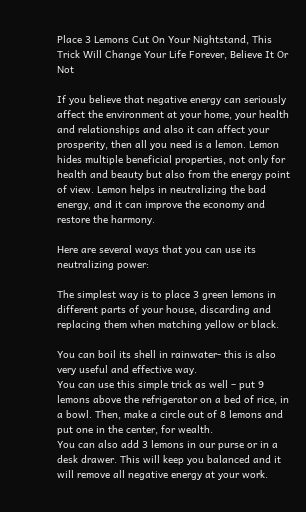Place 3 Lemons Cut On Your Nightstand, This Trick Will Change Your Life Forever, Believe It Or Not

If you believe that negative energy can seriously affect the environment at your home, your health and relationships and also it can affect your prosperity, then all you need is a lemon. Lemon hides multiple beneficial properties, not only for health and beauty but also from the energy point of view. Lemon helps in neutralizing the bad energy, and it can improve the economy and restore the harmony.

Here are several ways that you can use its neutralizing power:

The simplest way is to place 3 green lemons in different parts of your house, discarding and replacing them when matching yellow or black.

You can boil its shell in rainwater- this is also very useful and effective way.
You can use this simple trick as well – put 9 lemons above the refrigerator on a bed of rice, in a bowl. Then, make a circle out of 8 lemons and put one in the center, for wealth.
You can also add 3 lemons in our purse or in a desk drawer. This will keep you balanced and it will remove all negative energy at your work.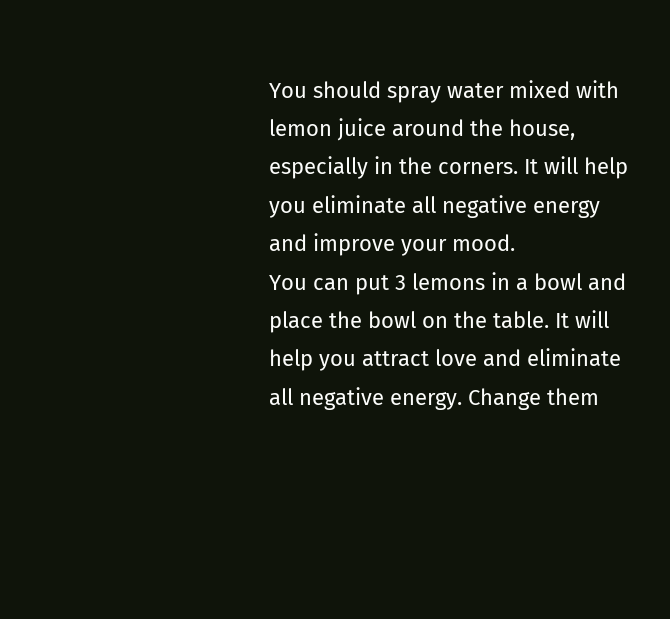You should spray water mixed with lemon juice around the house, especially in the corners. It will help you eliminate all negative energy and improve your mood.
You can put 3 lemons in a bowl and place the bowl on the table. It will help you attract love and eliminate all negative energy. Change them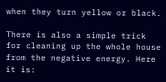when they turn yellow or black.

There is also a simple trick for cleaning up the whole house from the negative energy. Here it is: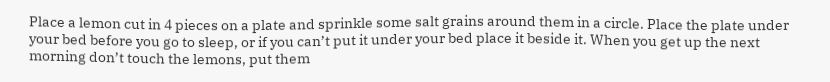Place a lemon cut in 4 pieces on a plate and sprinkle some salt grains around them in a circle. Place the plate under your bed before you go to sleep, or if you can’t put it under your bed place it beside it. When you get up the next morning don’t touch the lemons, put them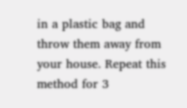in a plastic bag and throw them away from your house. Repeat this method for 3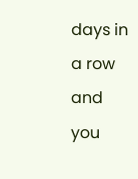days in a row and you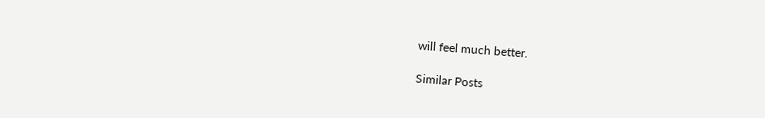will feel much better.

Similar Posts